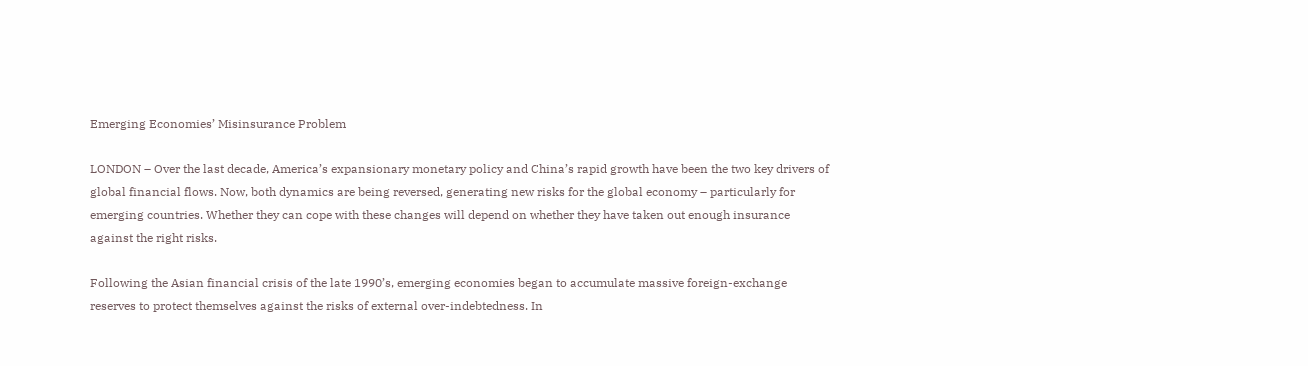Emerging Economies’ Misinsurance Problem

LONDON – Over the last decade, America’s expansionary monetary policy and China’s rapid growth have been the two key drivers of global financial flows. Now, both dynamics are being reversed, generating new risks for the global economy – particularly for emerging countries. Whether they can cope with these changes will depend on whether they have taken out enough insurance against the right risks.

Following the Asian financial crisis of the late 1990’s, emerging economies began to accumulate massive foreign-exchange reserves to protect themselves against the risks of external over-indebtedness. In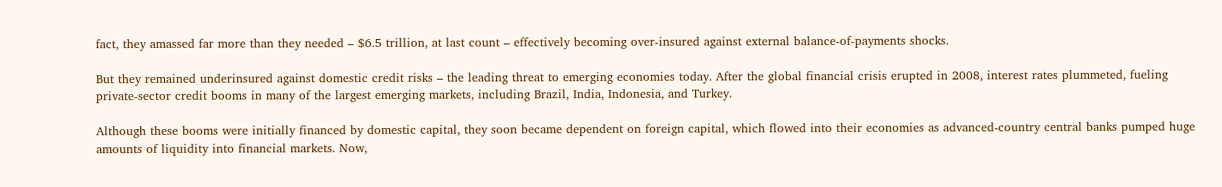fact, they amassed far more than they needed – $6.5 trillion, at last count – effectively becoming over-insured against external balance-of-payments shocks.

But they remained underinsured against domestic credit risks – the leading threat to emerging economies today. After the global financial crisis erupted in 2008, interest rates plummeted, fueling private-sector credit booms in many of the largest emerging markets, including Brazil, India, Indonesia, and Turkey.

Although these booms were initially financed by domestic capital, they soon became dependent on foreign capital, which flowed into their economies as advanced-country central banks pumped huge amounts of liquidity into financial markets. Now,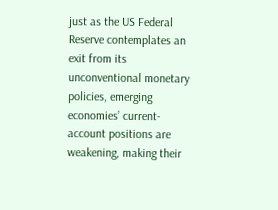just as the US Federal Reserve contemplates an exit from its unconventional monetary policies, emerging economies’ current-account positions are weakening, making their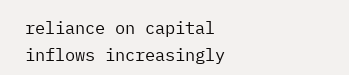reliance on capital inflows increasingly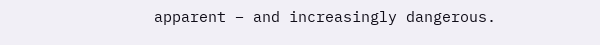apparent – and increasingly dangerous.